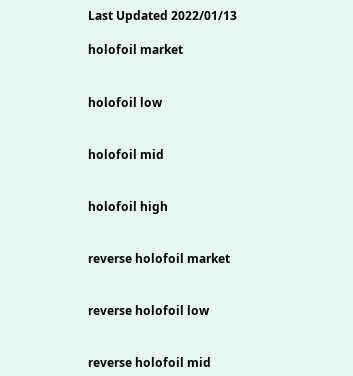Last Updated 2022/01/13

holofoil market


holofoil low


holofoil mid


holofoil high


reverse holofoil market


reverse holofoil low


reverse holofoil mid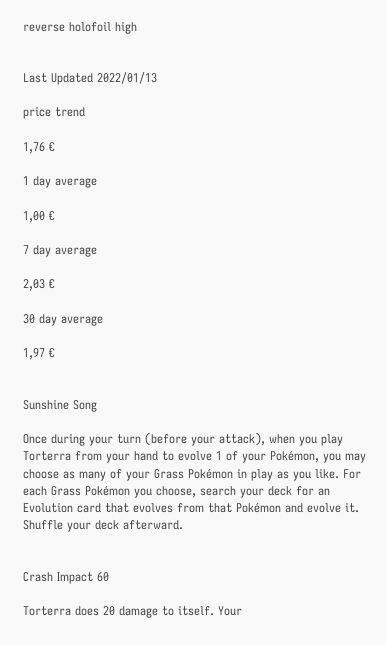reverse holofoil high


Last Updated 2022/01/13

price trend

1,76 €

1 day average

1,00 €

7 day average

2,03 €

30 day average

1,97 €


Sunshine Song

Once during your turn (before your attack), when you play Torterra from your hand to evolve 1 of your Pokémon, you may choose as many of your Grass Pokémon in play as you like. For each Grass Pokémon you choose, search your deck for an Evolution card that evolves from that Pokémon and evolve it. Shuffle your deck afterward.


Crash Impact 60

Torterra does 20 damage to itself. Your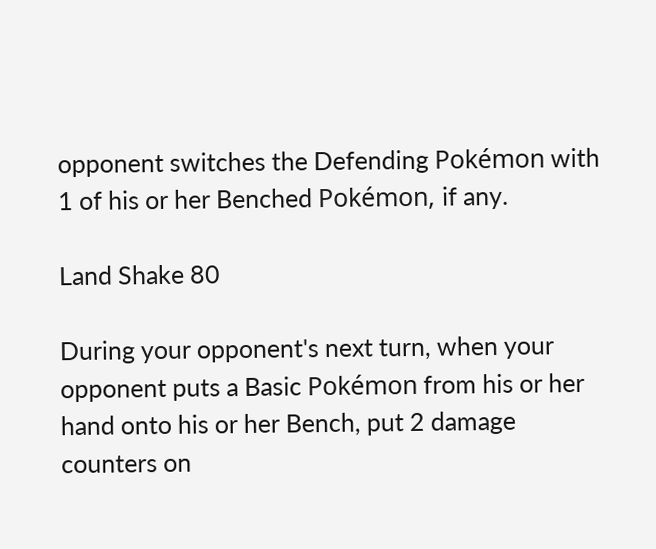opponent switches the Defending Pokémon with 1 of his or her Benched Pokémon, if any.

Land Shake 80

During your opponent's next turn, when your opponent puts a Basic Pokémon from his or her hand onto his or her Bench, put 2 damage counters on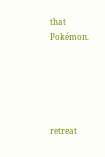that Pokémon.





retreat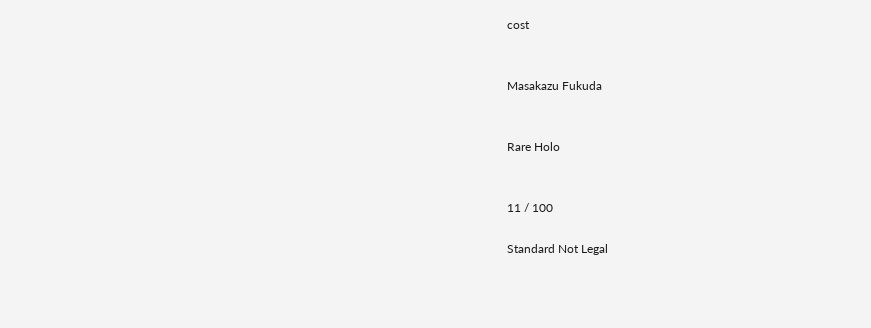cost


Masakazu Fukuda


Rare Holo


11 / 100

Standard Not Legal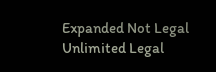Expanded Not Legal
Unlimited Legal